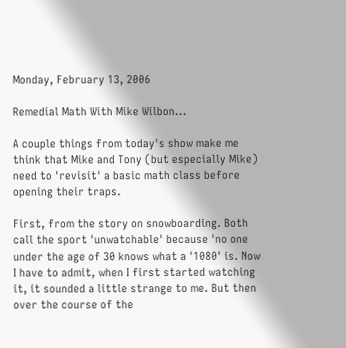Monday, February 13, 2006

Remedial Math With Mike Wilbon...

A couple things from today's show make me think that Mike and Tony (but especially Mike) need to 'revisit' a basic math class before opening their traps.

First, from the story on snowboarding. Both call the sport 'unwatchable' because 'no one under the age of 30 knows what a '1080' is. Now I have to admit, when I first started watching it, it sounded a little strange to me. But then over the course of the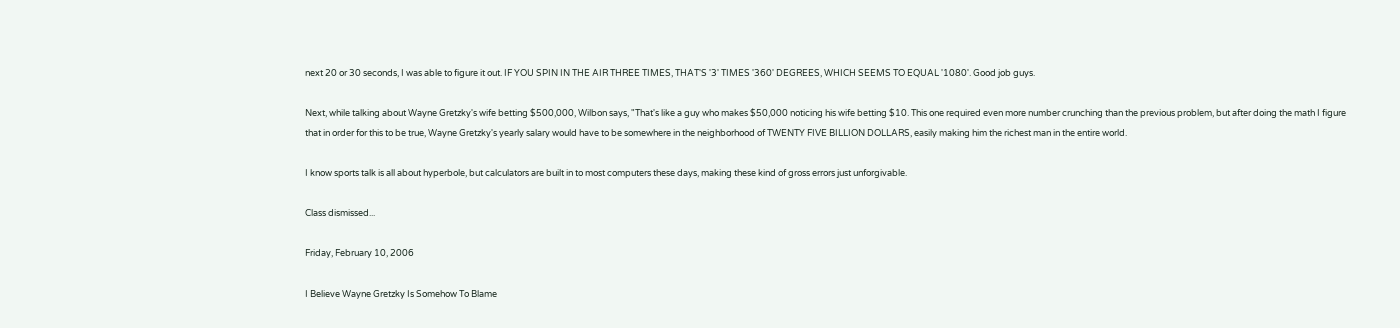next 20 or 30 seconds, I was able to figure it out. IF YOU SPIN IN THE AIR THREE TIMES, THAT'S '3' TIMES '360' DEGREES, WHICH SEEMS TO EQUAL '1080'. Good job guys.

Next, while talking about Wayne Gretzky's wife betting $500,000, Wilbon says, "That's like a guy who makes $50,000 noticing his wife betting $10. This one required even more number crunching than the previous problem, but after doing the math I figure that in order for this to be true, Wayne Gretzky's yearly salary would have to be somewhere in the neighborhood of TWENTY FIVE BILLION DOLLARS, easily making him the richest man in the entire world.

I know sports talk is all about hyperbole, but calculators are built in to most computers these days, making these kind of gross errors just unforgivable.

Class dismissed...

Friday, February 10, 2006

I Believe Wayne Gretzky Is Somehow To Blame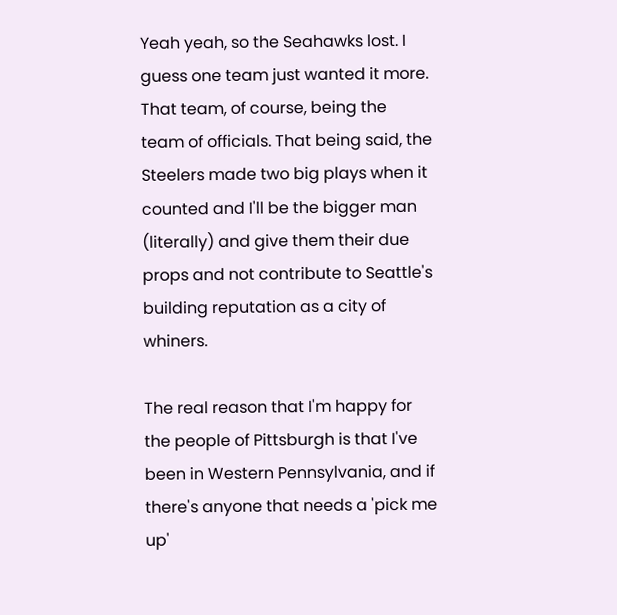Yeah yeah, so the Seahawks lost. I guess one team just wanted it more. That team, of course, being the team of officials. That being said, the Steelers made two big plays when it counted and I'll be the bigger man (literally) and give them their due props and not contribute to Seattle's building reputation as a city of whiners.

The real reason that I'm happy for the people of Pittsburgh is that I've been in Western Pennsylvania, and if there's anyone that needs a 'pick me up'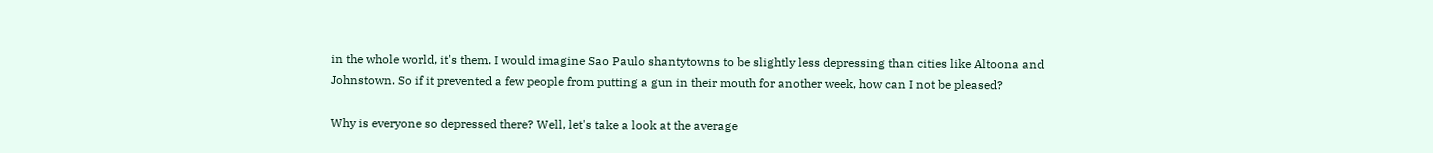in the whole world, it's them. I would imagine Sao Paulo shantytowns to be slightly less depressing than cities like Altoona and Johnstown. So if it prevented a few people from putting a gun in their mouth for another week, how can I not be pleased?

Why is everyone so depressed there? Well, let's take a look at the average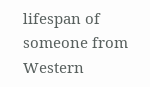lifespan of someone from Western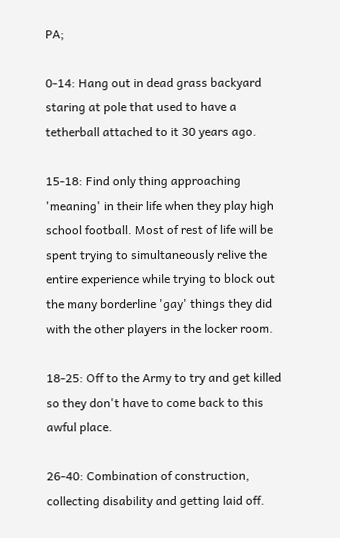PA;

0-14: Hang out in dead grass backyard staring at pole that used to have a tetherball attached to it 30 years ago.

15-18: Find only thing approaching 'meaning' in their life when they play high school football. Most of rest of life will be spent trying to simultaneously relive the entire experience while trying to block out the many borderline 'gay' things they did with the other players in the locker room.

18-25: Off to the Army to try and get killed so they don't have to come back to this awful place.

26-40: Combination of construction, collecting disability and getting laid off.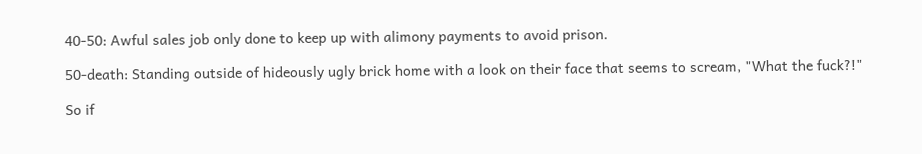40-50: Awful sales job only done to keep up with alimony payments to avoid prison.

50-death: Standing outside of hideously ugly brick home with a look on their face that seems to scream, "What the fuck?!"

So if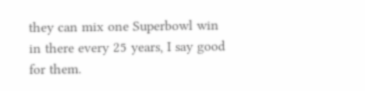they can mix one Superbowl win in there every 25 years, I say good for them.